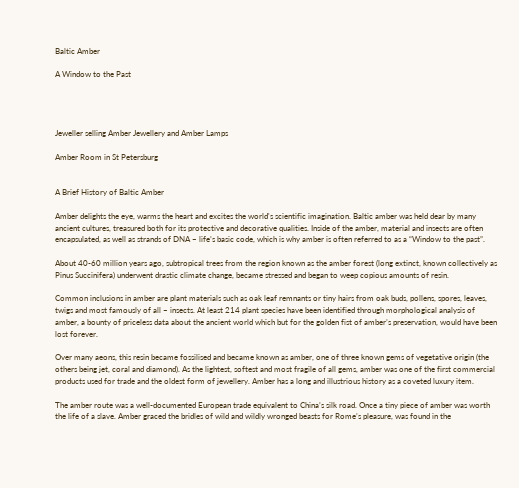Baltic Amber

A Window to the Past




Jeweller selling Amber Jewellery and Amber Lamps

Amber Room in St Petersburg


A Brief History of Baltic Amber

Amber delights the eye, warms the heart and excites the world's scientific imagination. Baltic amber was held dear by many ancient cultures, treasured both for its protective and decorative qualities. Inside of the amber, material and insects are often encapsulated, as well as strands of DNA – life’s basic code, which is why amber is often referred to as a “Window to the past”.

About 40-60 million years ago, subtropical trees from the region known as the amber forest (long extinct, known collectively as Pinus Succinifera) underwent drastic climate change, became stressed and began to weep copious amounts of resin.

Common inclusions in amber are plant materials such as oak leaf remnants or tiny hairs from oak buds, pollens, spores, leaves, twigs and most famously of all – insects. At least 214 plant species have been identified through morphological analysis of amber, a bounty of priceless data about the ancient world which but for the golden fist of amber’s preservation, would have been lost forever.

Over many aeons, this resin became fossilised and became known as amber, one of three known gems of vegetative origin (the others being jet, coral and diamond). As the lightest, softest and most fragile of all gems, amber was one of the first commercial products used for trade and the oldest form of jewellery. Amber has a long and illustrious history as a coveted luxury item.

The amber route was a well-documented European trade equivalent to China’s silk road. Once a tiny piece of amber was worth the life of a slave. Amber graced the bridles of wild and wildly wronged beasts for Rome’s pleasure, was found in the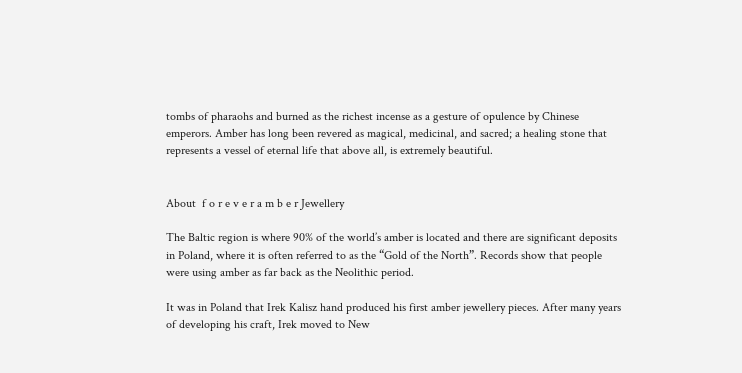tombs of pharaohs and burned as the richest incense as a gesture of opulence by Chinese emperors. Amber has long been revered as magical, medicinal, and sacred; a healing stone that represents a vessel of eternal life that above all, is extremely beautiful.


About  f o r e v e r a m b e r Jewellery

The Baltic region is where 90% of the world’s amber is located and there are significant deposits in Poland, where it is often referred to as the “Gold of the North”. Records show that people were using amber as far back as the Neolithic period.

It was in Poland that Irek Kalisz hand produced his first amber jewellery pieces. After many years of developing his craft, Irek moved to New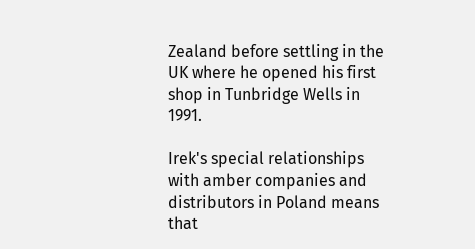Zealand before settling in the UK where he opened his first shop in Tunbridge Wells in 1991.

Irek's special relationships with amber companies and distributors in Poland means that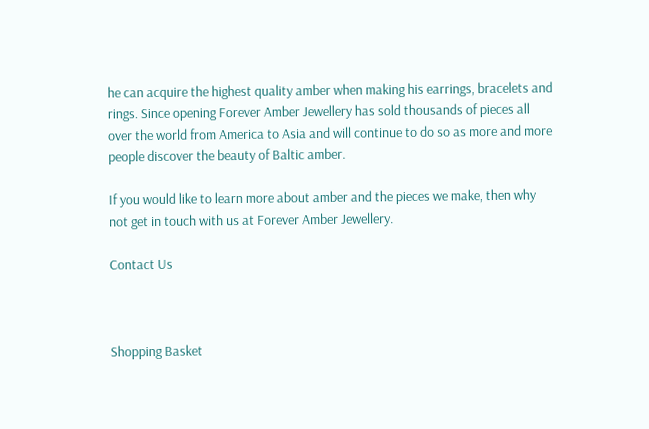he can acquire the highest quality amber when making his earrings, bracelets and rings. Since opening Forever Amber Jewellery has sold thousands of pieces all over the world from America to Asia and will continue to do so as more and more people discover the beauty of Baltic amber.

If you would like to learn more about amber and the pieces we make, then why not get in touch with us at Forever Amber Jewellery.

Contact Us



Shopping Basket